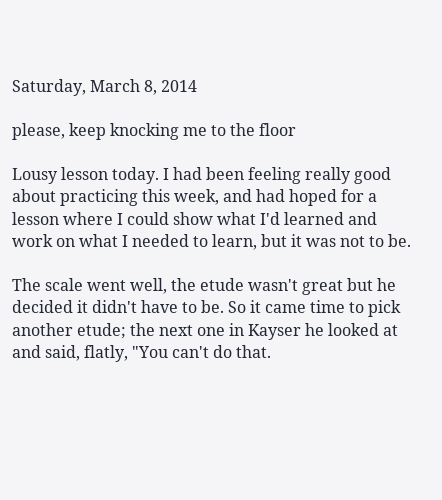Saturday, March 8, 2014

please, keep knocking me to the floor

Lousy lesson today. I had been feeling really good about practicing this week, and had hoped for a lesson where I could show what I'd learned and work on what I needed to learn, but it was not to be.

The scale went well, the etude wasn't great but he decided it didn't have to be. So it came time to pick another etude; the next one in Kayser he looked at and said, flatly, "You can't do that.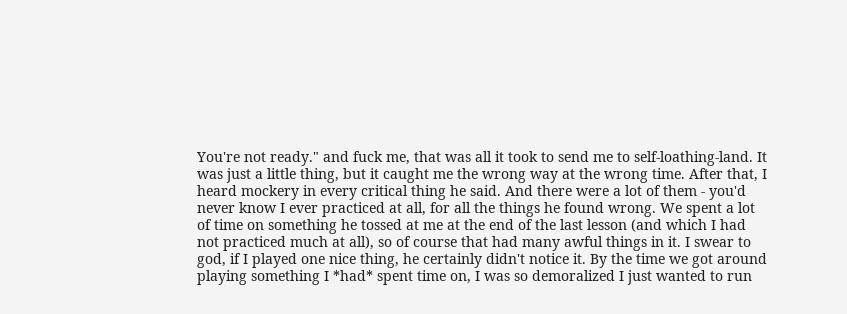You're not ready." and fuck me, that was all it took to send me to self-loathing-land. It was just a little thing, but it caught me the wrong way at the wrong time. After that, I heard mockery in every critical thing he said. And there were a lot of them - you'd never know I ever practiced at all, for all the things he found wrong. We spent a lot of time on something he tossed at me at the end of the last lesson (and which I had not practiced much at all), so of course that had many awful things in it. I swear to god, if I played one nice thing, he certainly didn't notice it. By the time we got around playing something I *had* spent time on, I was so demoralized I just wanted to run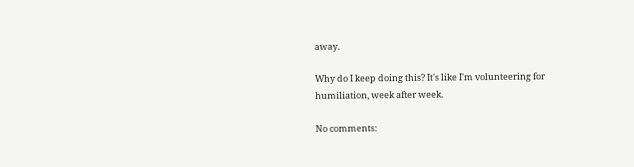away.

Why do I keep doing this? It's like I'm volunteering for humiliation, week after week.

No comments: